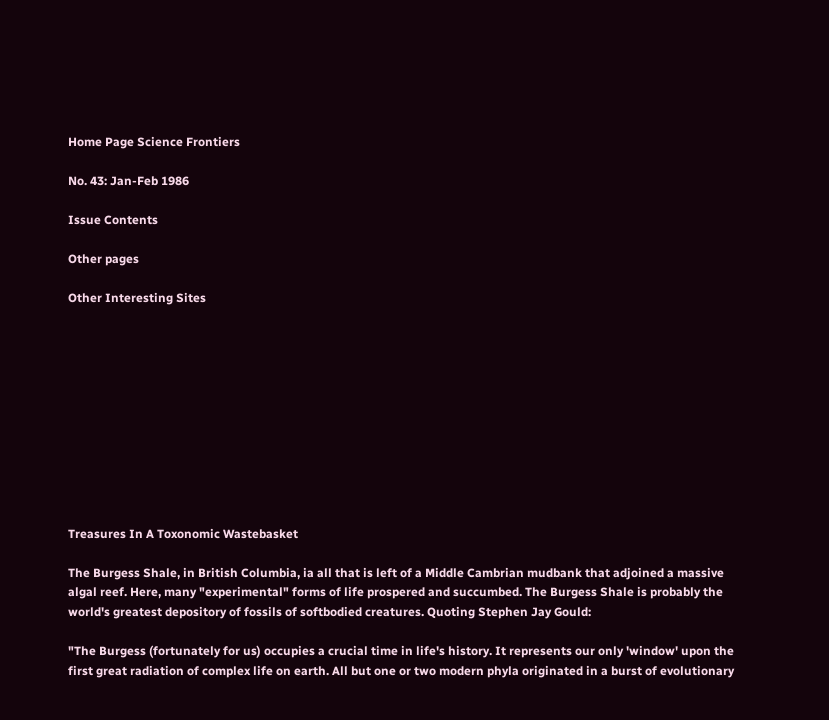Home Page Science Frontiers

No. 43: Jan-Feb 1986

Issue Contents

Other pages

Other Interesting Sites











Treasures In A Toxonomic Wastebasket

The Burgess Shale, in British Columbia, ia all that is left of a Middle Cambrian mudbank that adjoined a massive algal reef. Here, many "experimental" forms of life prospered and succumbed. The Burgess Shale is probably the world's greatest depository of fossils of softbodied creatures. Quoting Stephen Jay Gould:

"The Burgess (fortunately for us) occupies a crucial time in life's history. It represents our only 'window' upon the first great radiation of complex life on earth. All but one or two modern phyla originated in a burst of evolutionary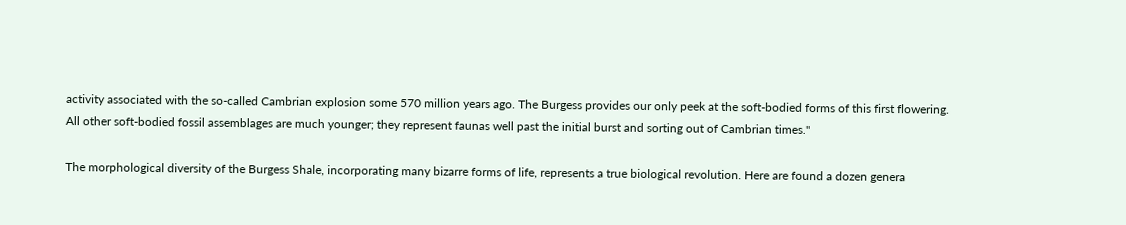activity associated with the so-called Cambrian explosion some 570 million years ago. The Burgess provides our only peek at the soft-bodied forms of this first flowering. All other soft-bodied fossil assemblages are much younger; they represent faunas well past the initial burst and sorting out of Cambrian times."

The morphological diversity of the Burgess Shale, incorporating many bizarre forms of life, represents a true biological revolution. Here are found a dozen genera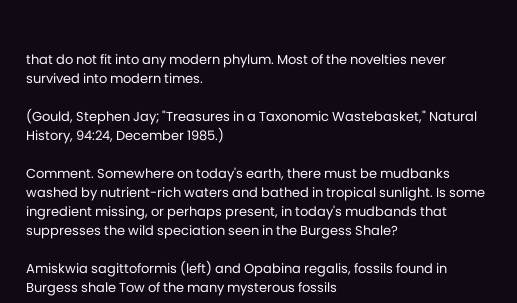that do not fit into any modern phylum. Most of the novelties never survived into modern times.

(Gould, Stephen Jay; "Treasures in a Taxonomic Wastebasket," Natural History, 94:24, December 1985.)

Comment. Somewhere on today's earth, there must be mudbanks washed by nutrient-rich waters and bathed in tropical sunlight. Is some ingredient missing, or perhaps present, in today's mudbands that suppresses the wild speciation seen in the Burgess Shale?

Amiskwia sagittoformis (left) and Opabina regalis, fossils found in Burgess shale Tow of the many mysterous fossils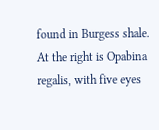found in Burgess shale. At the right is Opabina regalis, with five eyes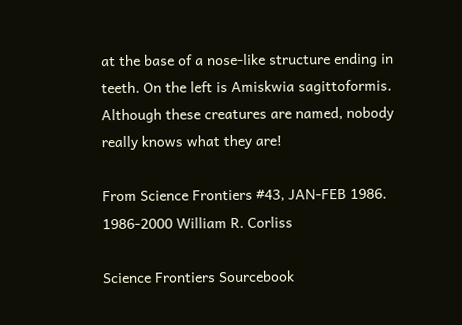at the base of a nose-like structure ending in teeth. On the left is Amiskwia sagittoformis. Although these creatures are named, nobody really knows what they are!

From Science Frontiers #43, JAN-FEB 1986. 1986-2000 William R. Corliss

Science Frontiers Sourcebook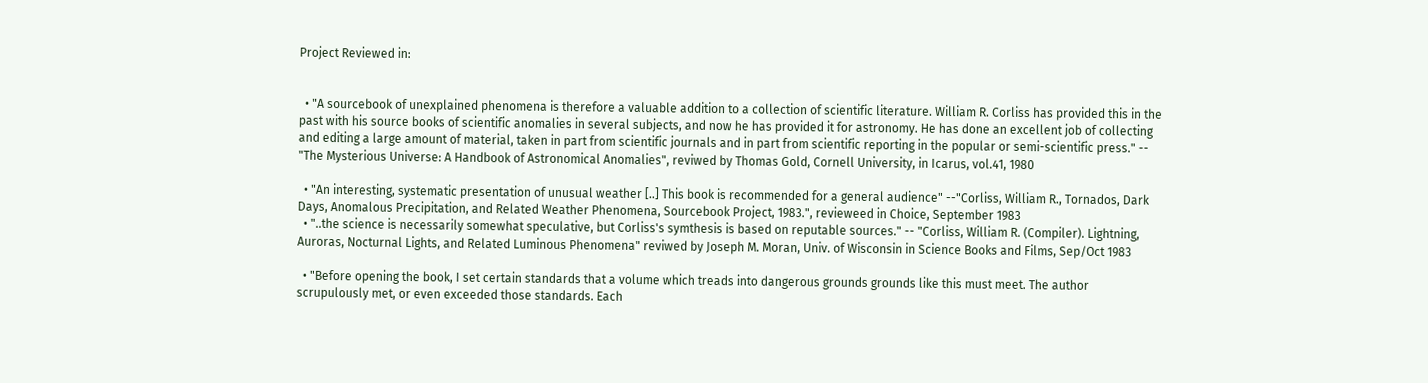Project Reviewed in:


  • "A sourcebook of unexplained phenomena is therefore a valuable addition to a collection of scientific literature. William R. Corliss has provided this in the past with his source books of scientific anomalies in several subjects, and now he has provided it for astronomy. He has done an excellent job of collecting and editing a large amount of material, taken in part from scientific journals and in part from scientific reporting in the popular or semi-scientific press." -- "The Mysterious Universe: A Handbook of Astronomical Anomalies", reviwed by Thomas Gold, Cornell University, in Icarus, vol.41, 1980

  • "An interesting, systematic presentation of unusual weather [..] This book is recommended for a general audience" --"Corliss, William R., Tornados, Dark Days, Anomalous Precipitation, and Related Weather Phenomena, Sourcebook Project, 1983.", revieweed in Choice, September 1983
  • "..the science is necessarily somewhat speculative, but Corliss's symthesis is based on reputable sources." -- "Corliss, William R. (Compiler). Lightning, Auroras, Nocturnal Lights, and Related Luminous Phenomena" reviwed by Joseph M. Moran, Univ. of Wisconsin in Science Books and Films, Sep/Oct 1983

  • "Before opening the book, I set certain standards that a volume which treads into dangerous grounds grounds like this must meet. The author scrupulously met, or even exceeded those standards. Each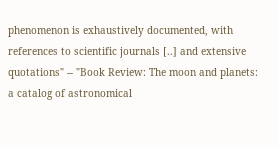phenomenon is exhaustively documented, with references to scientific journals [..] and extensive quotations" -- "Book Review: The moon and planets: a catalog of astronomical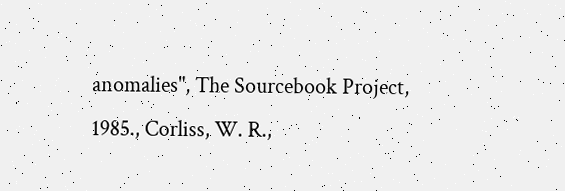anomalies", The Sourcebook Project, 1985., Corliss, W. R.,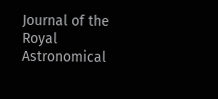Journal of the Royal Astronomical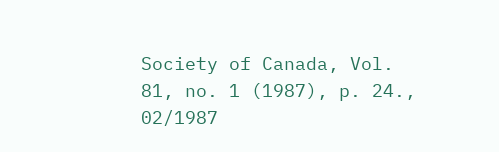Society of Canada, Vol. 81, no. 1 (1987), p. 24., 02/1987